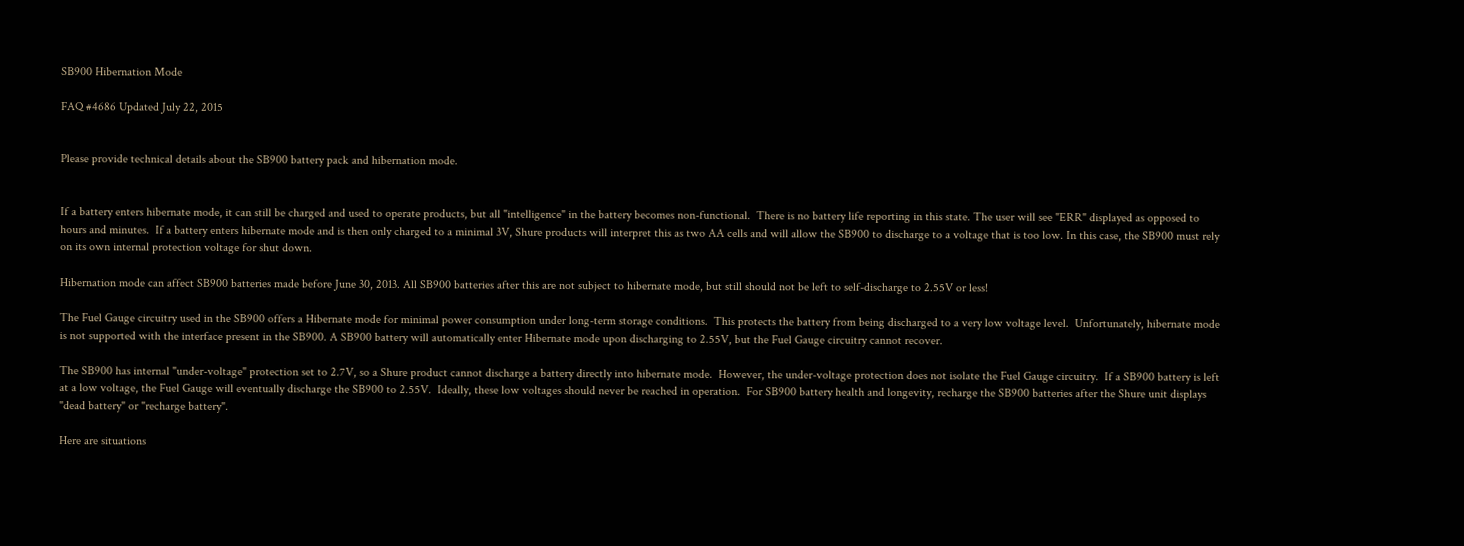SB900 Hibernation Mode

FAQ #4686 Updated July 22, 2015


Please provide technical details about the SB900 battery pack and hibernation mode.


If a battery enters hibernate mode, it can still be charged and used to operate products, but all "intelligence" in the battery becomes non-functional.  There is no battery life reporting in this state. The user will see "ERR" displayed as opposed to hours and minutes.  If a battery enters hibernate mode and is then only charged to a minimal 3V, Shure products will interpret this as two AA cells and will allow the SB900 to discharge to a voltage that is too low. In this case, the SB900 must rely on its own internal protection voltage for shut down.

Hibernation mode can affect SB900 batteries made before June 30, 2013. All SB900 batteries after this are not subject to hibernate mode, but still should not be left to self-discharge to 2.55V or less!

The Fuel Gauge circuitry used in the SB900 offers a Hibernate mode for minimal power consumption under long-term storage conditions.  This protects the battery from being discharged to a very low voltage level.  Unfortunately, hibernate mode is not supported with the interface present in the SB900. A SB900 battery will automatically enter Hibernate mode upon discharging to 2.55V, but the Fuel Gauge circuitry cannot recover.

The SB900 has internal "under-voltage" protection set to 2.7V, so a Shure product cannot discharge a battery directly into hibernate mode.  However, the under-voltage protection does not isolate the Fuel Gauge circuitry.  If a SB900 battery is left at a low voltage, the Fuel Gauge will eventually discharge the SB900 to 2.55V.  Ideally, these low voltages should never be reached in operation.  For SB900 battery health and longevity, recharge the SB900 batteries after the Shure unit displays "dead battery" or "recharge battery".

Here are situations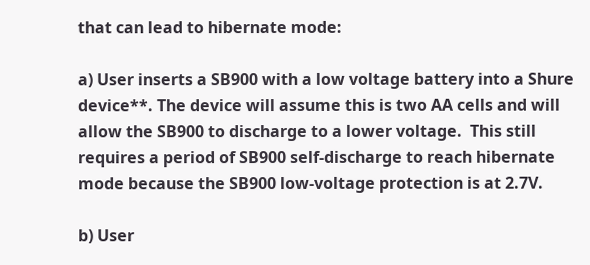that can lead to hibernate mode:

a) User inserts a SB900 with a low voltage battery into a Shure device**. The device will assume this is two AA cells and will allow the SB900 to discharge to a lower voltage.  This still requires a period of SB900 self-discharge to reach hibernate mode because the SB900 low-voltage protection is at 2.7V.

b) User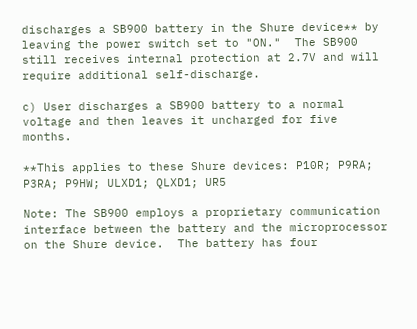discharges a SB900 battery in the Shure device** by leaving the power switch set to "ON."  The SB900 still receives internal protection at 2.7V and will require additional self-discharge.

c) User discharges a SB900 battery to a normal voltage and then leaves it uncharged for five months.

**This applies to these Shure devices: P10R; P9RA; P3RA; P9HW; ULXD1; QLXD1; UR5

Note: The SB900 employs a proprietary communication interface between the battery and the microprocessor on the Shure device.  The battery has four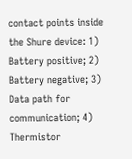contact points inside the Shure device: 1) Battery positive; 2) Battery negative; 3) Data path for communication; 4) Thermistor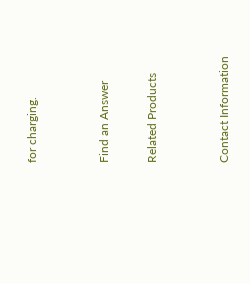for charging.


Find an Answer

Related Products


Contact Information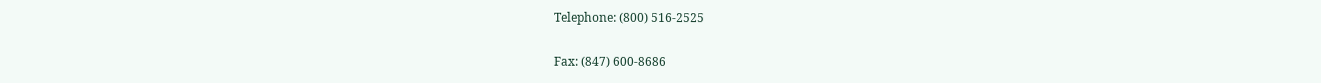Telephone: (800) 516-2525

Fax: (847) 600-8686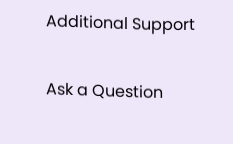Additional Support

Ask a Question